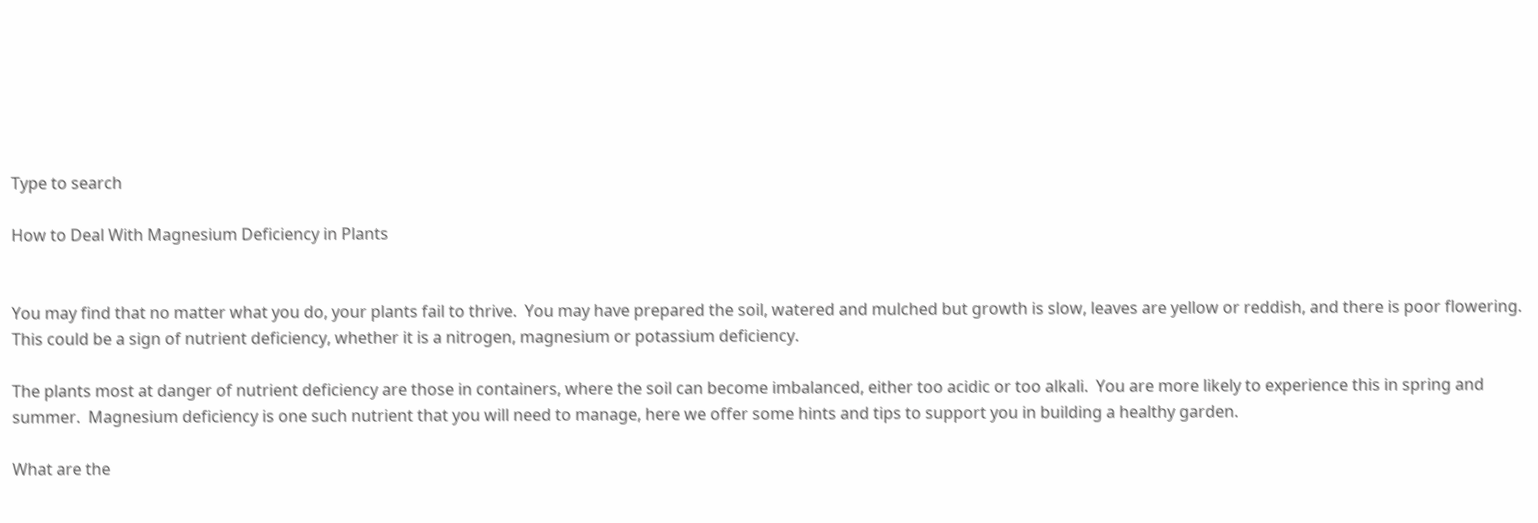Type to search

How to Deal With Magnesium Deficiency in Plants


You may find that no matter what you do, your plants fail to thrive.  You may have prepared the soil, watered and mulched but growth is slow, leaves are yellow or reddish, and there is poor flowering.  This could be a sign of nutrient deficiency, whether it is a nitrogen, magnesium or potassium deficiency.

The plants most at danger of nutrient deficiency are those in containers, where the soil can become imbalanced, either too acidic or too alkali.  You are more likely to experience this in spring and summer.  Magnesium deficiency is one such nutrient that you will need to manage, here we offer some hints and tips to support you in building a healthy garden.

What are the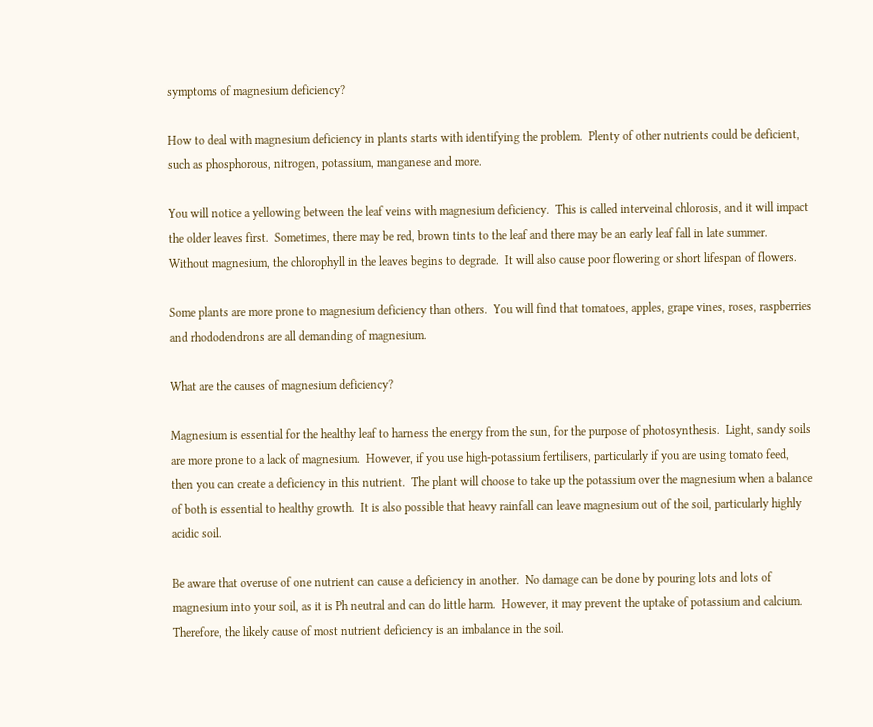symptoms of magnesium deficiency?

How to deal with magnesium deficiency in plants starts with identifying the problem.  Plenty of other nutrients could be deficient, such as phosphorous, nitrogen, potassium, manganese and more.

You will notice a yellowing between the leaf veins with magnesium deficiency.  This is called interveinal chlorosis, and it will impact the older leaves first.  Sometimes, there may be red, brown tints to the leaf and there may be an early leaf fall in late summer.   Without magnesium, the chlorophyll in the leaves begins to degrade.  It will also cause poor flowering or short lifespan of flowers.

Some plants are more prone to magnesium deficiency than others.  You will find that tomatoes, apples, grape vines, roses, raspberries and rhododendrons are all demanding of magnesium.

What are the causes of magnesium deficiency?

Magnesium is essential for the healthy leaf to harness the energy from the sun, for the purpose of photosynthesis.  Light, sandy soils are more prone to a lack of magnesium.  However, if you use high-potassium fertilisers, particularly if you are using tomato feed, then you can create a deficiency in this nutrient.  The plant will choose to take up the potassium over the magnesium when a balance of both is essential to healthy growth.  It is also possible that heavy rainfall can leave magnesium out of the soil, particularly highly acidic soil.

Be aware that overuse of one nutrient can cause a deficiency in another.  No damage can be done by pouring lots and lots of magnesium into your soil, as it is Ph neutral and can do little harm.  However, it may prevent the uptake of potassium and calcium.  Therefore, the likely cause of most nutrient deficiency is an imbalance in the soil.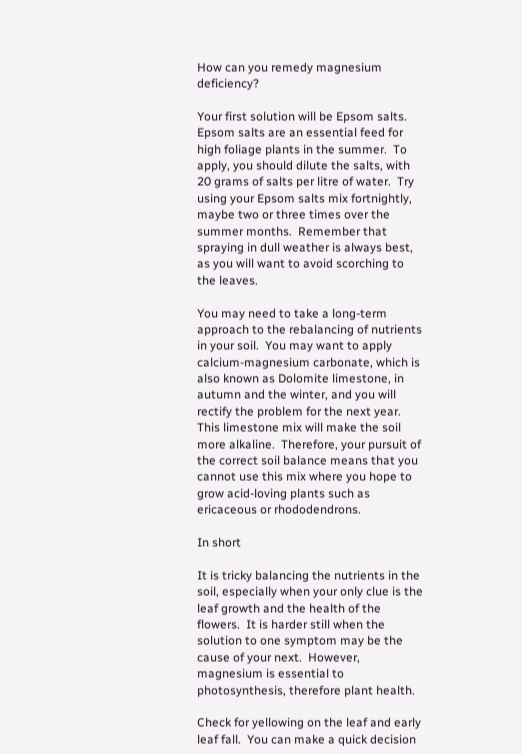How can you remedy magnesium deficiency?

Your first solution will be Epsom salts.  Epsom salts are an essential feed for high foliage plants in the summer.  To apply, you should dilute the salts, with 20 grams of salts per litre of water.  Try using your Epsom salts mix fortnightly, maybe two or three times over the summer months.  Remember that spraying in dull weather is always best, as you will want to avoid scorching to the leaves.

You may need to take a long-term approach to the rebalancing of nutrients in your soil.  You may want to apply calcium-magnesium carbonate, which is also known as Dolomite limestone, in autumn and the winter, and you will rectify the problem for the next year.  This limestone mix will make the soil more alkaline.  Therefore, your pursuit of the correct soil balance means that you cannot use this mix where you hope to grow acid-loving plants such as ericaceous or rhododendrons.

In short

It is tricky balancing the nutrients in the soil, especially when your only clue is the leaf growth and the health of the flowers.  It is harder still when the solution to one symptom may be the cause of your next.  However, magnesium is essential to photosynthesis, therefore plant health.

Check for yellowing on the leaf and early leaf fall.  You can make a quick decision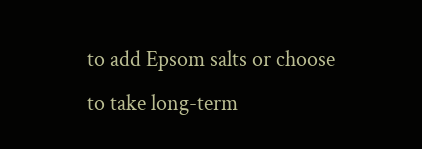to add Epsom salts or choose to take long-term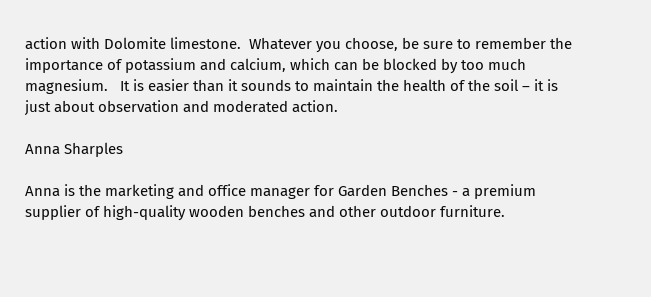action with Dolomite limestone.  Whatever you choose, be sure to remember the importance of potassium and calcium, which can be blocked by too much magnesium.   It is easier than it sounds to maintain the health of the soil – it is just about observation and moderated action.

Anna Sharples

Anna is the marketing and office manager for Garden Benches - a premium supplier of high-quality wooden benches and other outdoor furniture.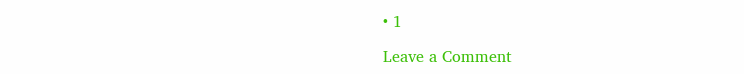• 1

Leave a Comment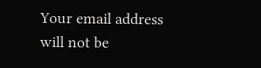Your email address will not be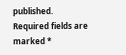published. Required fields are marked *